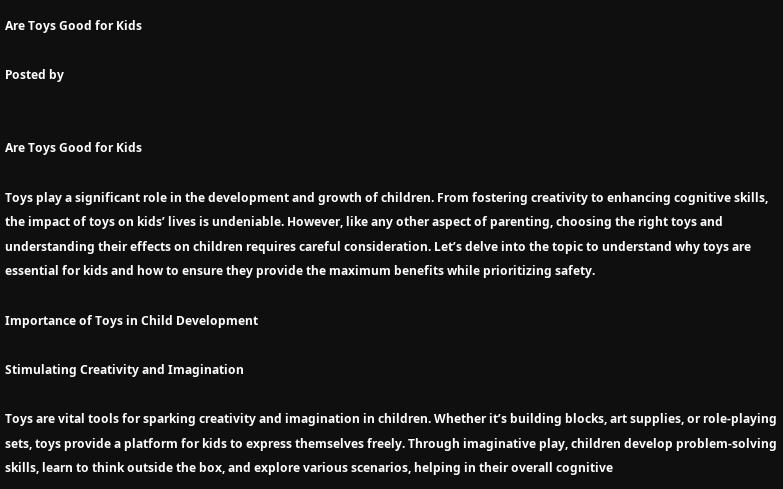Are Toys Good for Kids

Posted by


Are Toys Good for Kids

Toys play a significant role in the development and growth of children. From fostering creativity to enhancing cognitive skills, the impact of toys on kids’ lives is undeniable. However, like any other aspect of parenting, choosing the right toys and understanding their effects on children requires careful consideration. Let’s delve into the topic to understand why toys are essential for kids and how to ensure they provide the maximum benefits while prioritizing safety.

Importance of Toys in Child Development

Stimulating Creativity and Imagination

Toys are vital tools for sparking creativity and imagination in children. Whether it’s building blocks, art supplies, or role-playing sets, toys provide a platform for kids to express themselves freely. Through imaginative play, children develop problem-solving skills, learn to think outside the box, and explore various scenarios, helping in their overall cognitive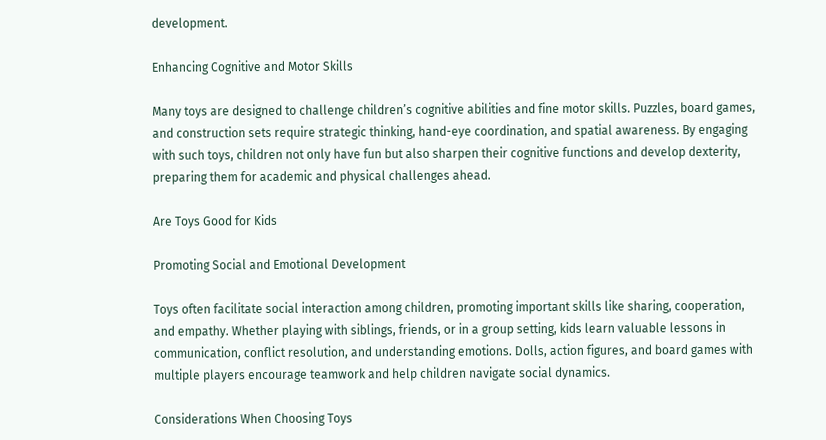development.

Enhancing Cognitive and Motor Skills

Many toys are designed to challenge children’s cognitive abilities and fine motor skills. Puzzles, board games, and construction sets require strategic thinking, hand-eye coordination, and spatial awareness. By engaging with such toys, children not only have fun but also sharpen their cognitive functions and develop dexterity, preparing them for academic and physical challenges ahead.

Are Toys Good for Kids

Promoting Social and Emotional Development

Toys often facilitate social interaction among children, promoting important skills like sharing, cooperation, and empathy. Whether playing with siblings, friends, or in a group setting, kids learn valuable lessons in communication, conflict resolution, and understanding emotions. Dolls, action figures, and board games with multiple players encourage teamwork and help children navigate social dynamics.

Considerations When Choosing Toys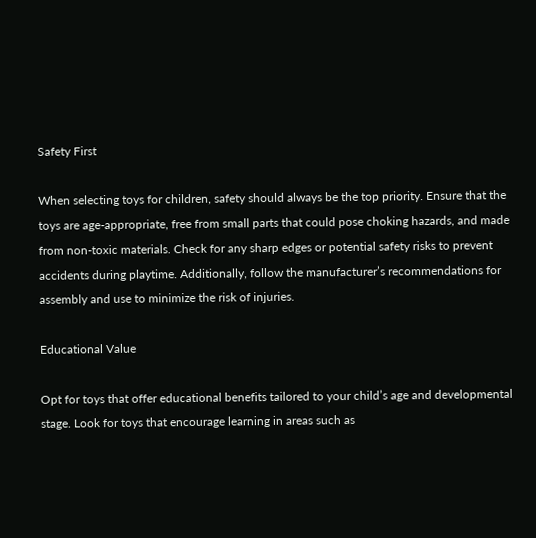Safety First

When selecting toys for children, safety should always be the top priority. Ensure that the toys are age-appropriate, free from small parts that could pose choking hazards, and made from non-toxic materials. Check for any sharp edges or potential safety risks to prevent accidents during playtime. Additionally, follow the manufacturer’s recommendations for assembly and use to minimize the risk of injuries.

Educational Value

Opt for toys that offer educational benefits tailored to your child’s age and developmental stage. Look for toys that encourage learning in areas such as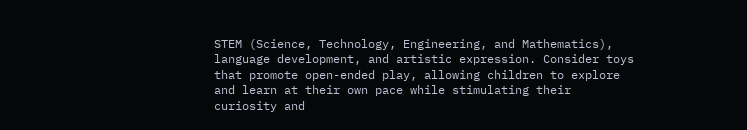STEM (Science, Technology, Engineering, and Mathematics), language development, and artistic expression. Consider toys that promote open-ended play, allowing children to explore and learn at their own pace while stimulating their curiosity and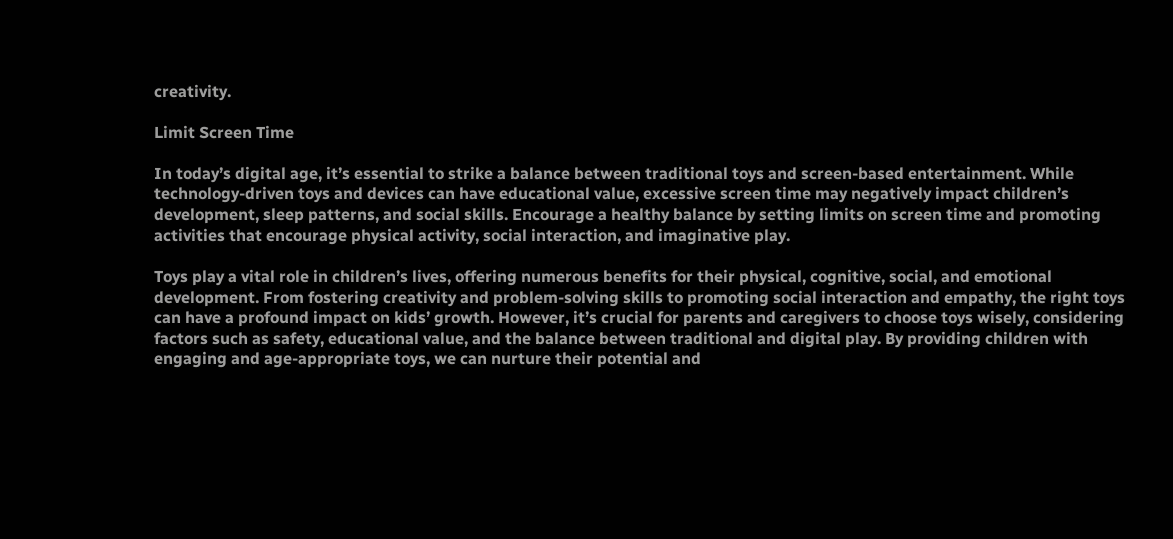creativity.

Limit Screen Time

In today’s digital age, it’s essential to strike a balance between traditional toys and screen-based entertainment. While technology-driven toys and devices can have educational value, excessive screen time may negatively impact children’s development, sleep patterns, and social skills. Encourage a healthy balance by setting limits on screen time and promoting activities that encourage physical activity, social interaction, and imaginative play.

Toys play a vital role in children’s lives, offering numerous benefits for their physical, cognitive, social, and emotional development. From fostering creativity and problem-solving skills to promoting social interaction and empathy, the right toys can have a profound impact on kids’ growth. However, it’s crucial for parents and caregivers to choose toys wisely, considering factors such as safety, educational value, and the balance between traditional and digital play. By providing children with engaging and age-appropriate toys, we can nurture their potential and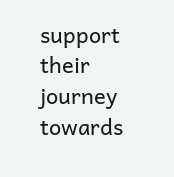support their journey towards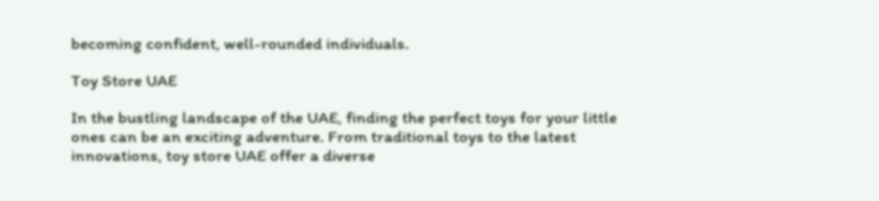becoming confident, well-rounded individuals.

Toy Store UAE

In the bustling landscape of the UAE, finding the perfect toys for your little ones can be an exciting adventure. From traditional toys to the latest innovations, toy store UAE offer a diverse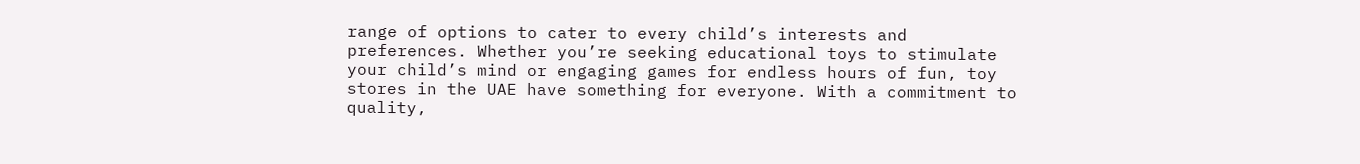range of options to cater to every child’s interests and preferences. Whether you’re seeking educational toys to stimulate your child’s mind or engaging games for endless hours of fun, toy stores in the UAE have something for everyone. With a commitment to quality,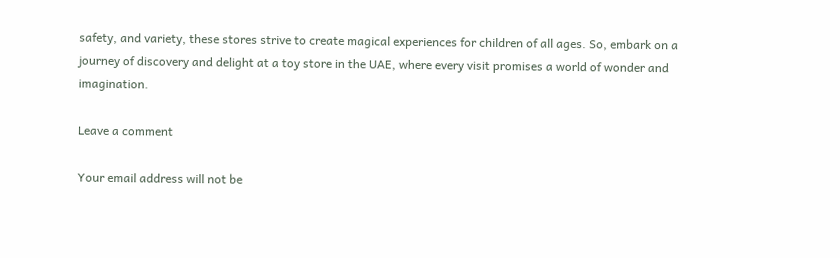safety, and variety, these stores strive to create magical experiences for children of all ages. So, embark on a journey of discovery and delight at a toy store in the UAE, where every visit promises a world of wonder and imagination.

Leave a comment

Your email address will not be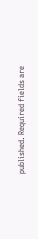published. Required fields are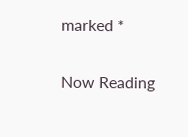marked *

Now Reading